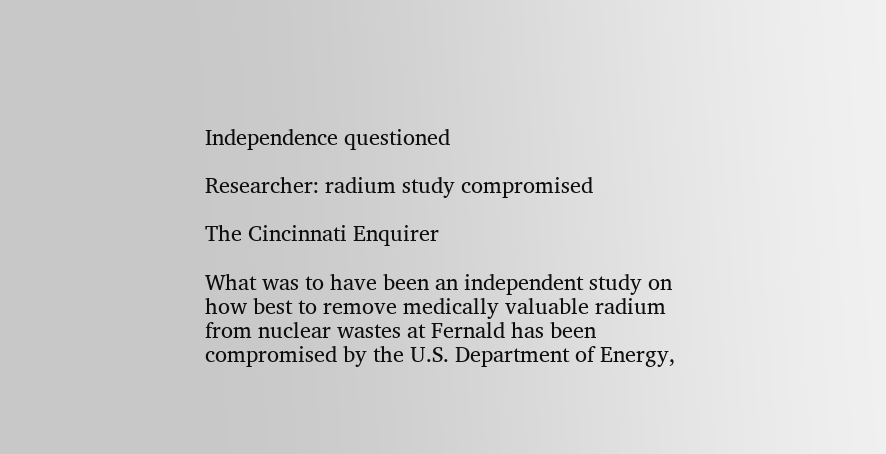Independence questioned

Researcher: radium study compromised

The Cincinnati Enquirer

What was to have been an independent study on how best to remove medically valuable radium from nuclear wastes at Fernald has been compromised by the U.S. Department of Energy,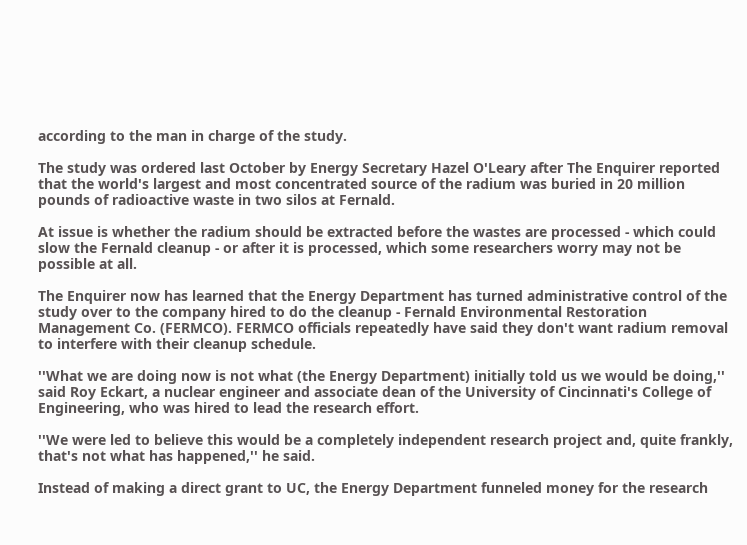according to the man in charge of the study.

The study was ordered last October by Energy Secretary Hazel O'Leary after The Enquirer reported that the world's largest and most concentrated source of the radium was buried in 20 million pounds of radioactive waste in two silos at Fernald.

At issue is whether the radium should be extracted before the wastes are processed - which could slow the Fernald cleanup - or after it is processed, which some researchers worry may not be possible at all.

The Enquirer now has learned that the Energy Department has turned administrative control of the study over to the company hired to do the cleanup - Fernald Environmental Restoration Management Co. (FERMCO). FERMCO officials repeatedly have said they don't want radium removal to interfere with their cleanup schedule.

''What we are doing now is not what (the Energy Department) initially told us we would be doing,'' said Roy Eckart, a nuclear engineer and associate dean of the University of Cincinnati's College of Engineering, who was hired to lead the research effort.

''We were led to believe this would be a completely independent research project and, quite frankly, that's not what has happened,'' he said.

Instead of making a direct grant to UC, the Energy Department funneled money for the research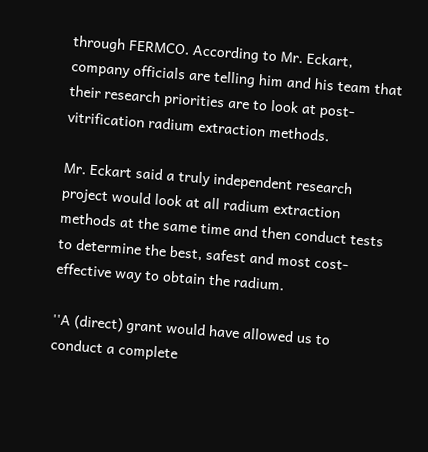through FERMCO. According to Mr. Eckart, company officials are telling him and his team that their research priorities are to look at post-vitrification radium extraction methods.

Mr. Eckart said a truly independent research project would look at all radium extraction methods at the same time and then conduct tests to determine the best, safest and most cost-effective way to obtain the radium.

''A (direct) grant would have allowed us to conduct a complete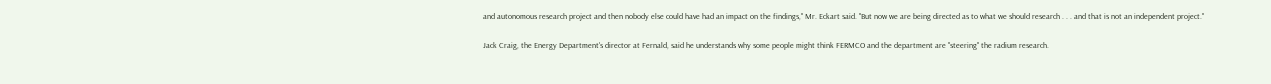and autonomous research project and then nobody else could have had an impact on the findings,'' Mr. Eckart said. ''But now we are being directed as to what we should research . . . and that is not an independent project.''

Jack Craig, the Energy Department's director at Fernald, said he understands why some people might think FERMCO and the department are ''steering'' the radium research.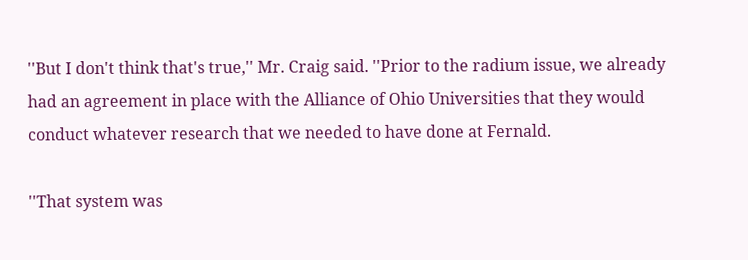''But I don't think that's true,'' Mr. Craig said. ''Prior to the radium issue, we already had an agreement in place with the Alliance of Ohio Universities that they would conduct whatever research that we needed to have done at Fernald.

''That system was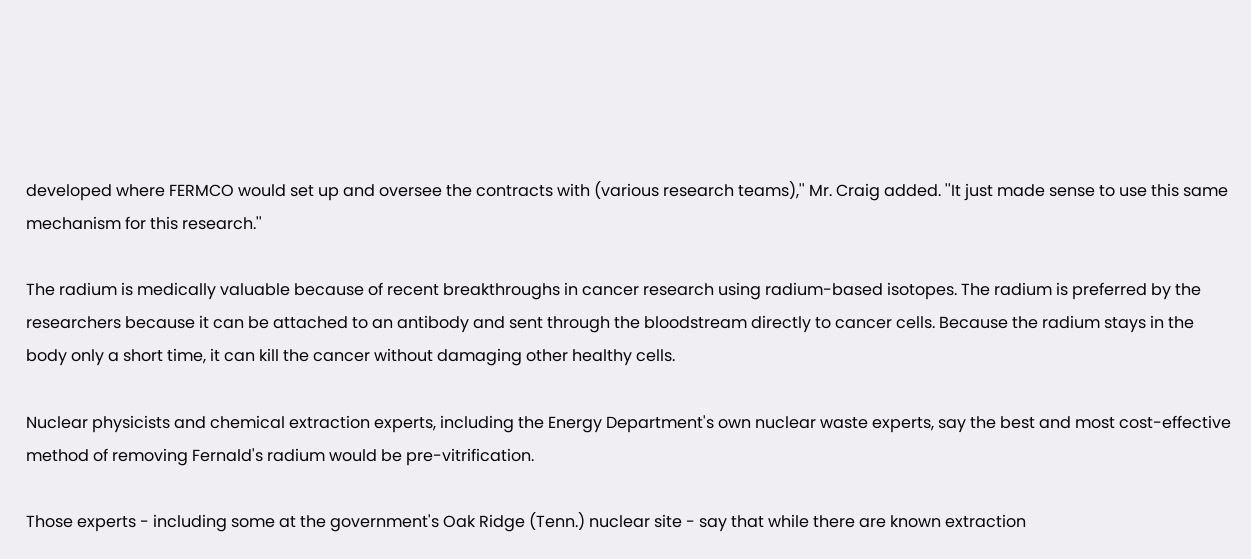developed where FERMCO would set up and oversee the contracts with (various research teams),'' Mr. Craig added. ''It just made sense to use this same mechanism for this research.''

The radium is medically valuable because of recent breakthroughs in cancer research using radium-based isotopes. The radium is preferred by the researchers because it can be attached to an antibody and sent through the bloodstream directly to cancer cells. Because the radium stays in the body only a short time, it can kill the cancer without damaging other healthy cells.

Nuclear physicists and chemical extraction experts, including the Energy Department's own nuclear waste experts, say the best and most cost-effective method of removing Fernald's radium would be pre-vitrification.

Those experts - including some at the government's Oak Ridge (Tenn.) nuclear site - say that while there are known extraction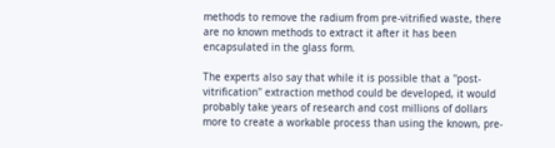methods to remove the radium from pre-vitrified waste, there are no known methods to extract it after it has been encapsulated in the glass form.

The experts also say that while it is possible that a ''post-vitrification'' extraction method could be developed, it would probably take years of research and cost millions of dollars more to create a workable process than using the known, pre-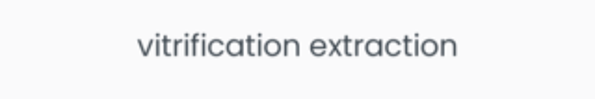vitrification extraction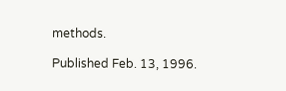methods.

Published Feb. 13, 1996.